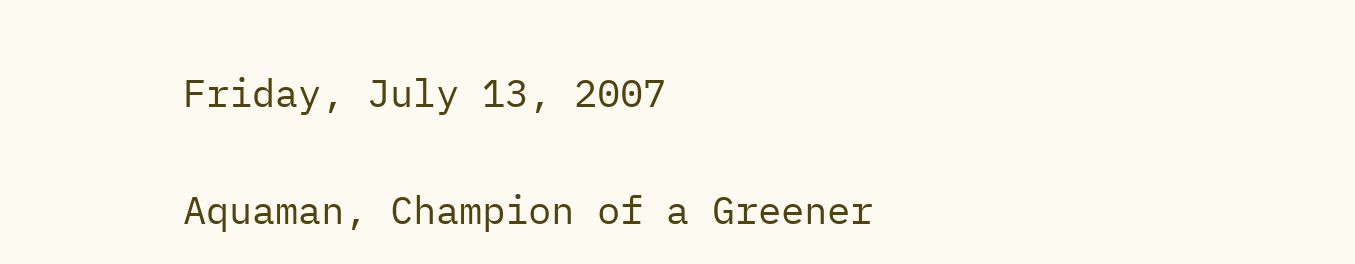Friday, July 13, 2007

Aquaman, Champion of a Greener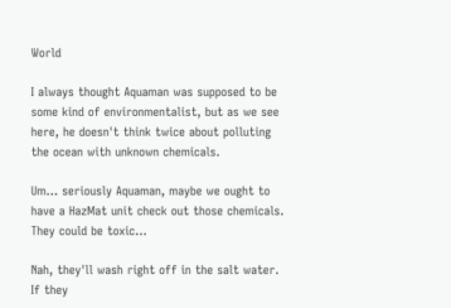World

I always thought Aquaman was supposed to be some kind of environmentalist, but as we see here, he doesn't think twice about polluting the ocean with unknown chemicals.

Um... seriously Aquaman, maybe we ought to have a HazMat unit check out those chemicals. They could be toxic...

Nah, they'll wash right off in the salt water. If they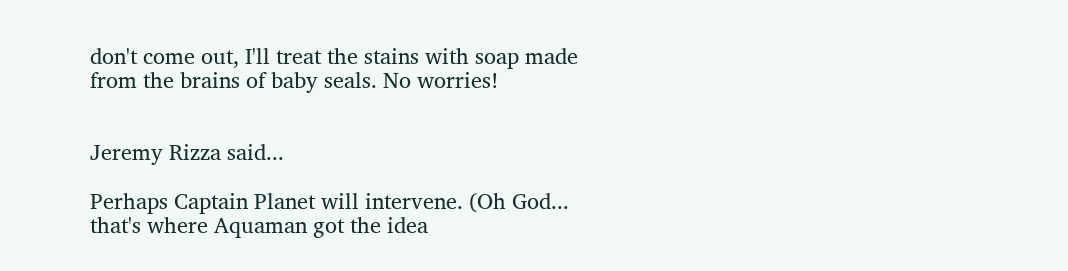don't come out, I'll treat the stains with soap made from the brains of baby seals. No worries!


Jeremy Rizza said...

Perhaps Captain Planet will intervene. (Oh God... that's where Aquaman got the idea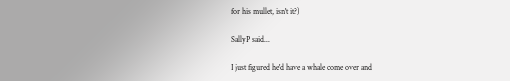for his mullet, isn't it?)

SallyP said...

I just figured he'd have a whale come over and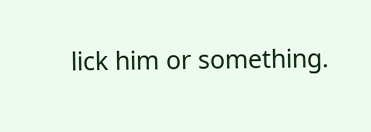lick him or something.